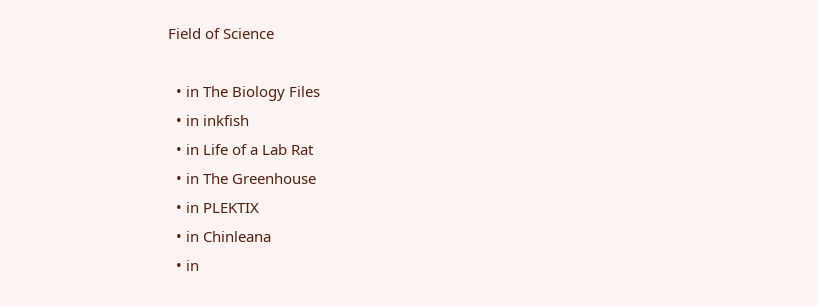Field of Science

  • in The Biology Files
  • in inkfish
  • in Life of a Lab Rat
  • in The Greenhouse
  • in PLEKTIX
  • in Chinleana
  • in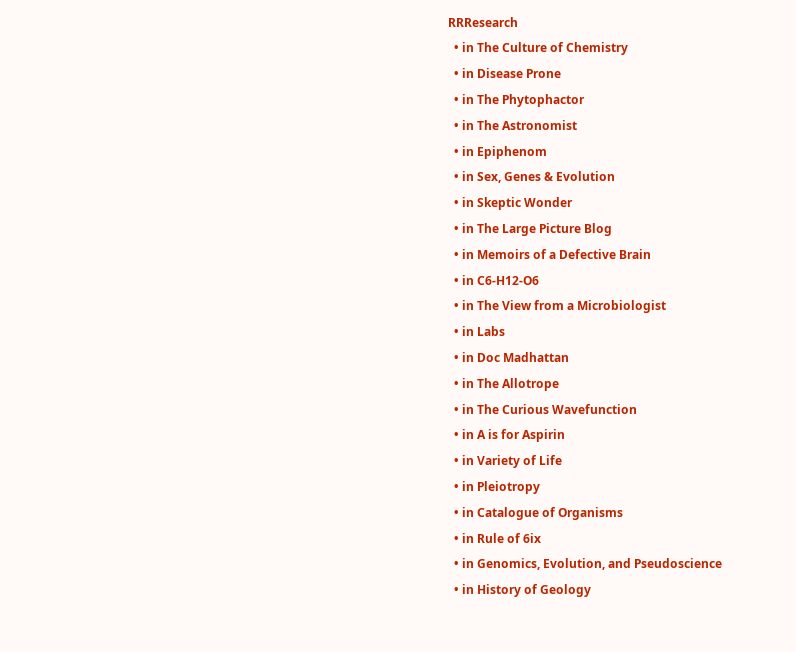RRResearch
  • in The Culture of Chemistry
  • in Disease Prone
  • in The Phytophactor
  • in The Astronomist
  • in Epiphenom
  • in Sex, Genes & Evolution
  • in Skeptic Wonder
  • in The Large Picture Blog
  • in Memoirs of a Defective Brain
  • in C6-H12-O6
  • in The View from a Microbiologist
  • in Labs
  • in Doc Madhattan
  • in The Allotrope
  • in The Curious Wavefunction
  • in A is for Aspirin
  • in Variety of Life
  • in Pleiotropy
  • in Catalogue of Organisms
  • in Rule of 6ix
  • in Genomics, Evolution, and Pseudoscience
  • in History of Geology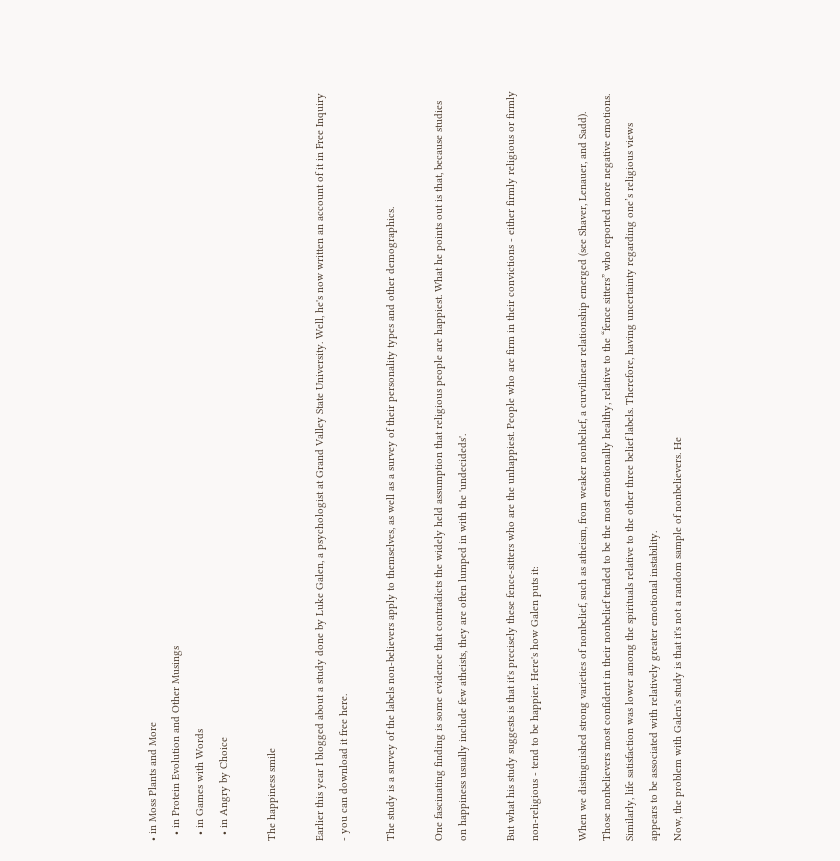• in Moss Plants and More
  • in Protein Evolution and Other Musings
  • in Games with Words
  • in Angry by Choice

The happiness smile

Earlier this year I blogged about a study done by Luke Galen, a psychologist at Grand Valley State University. Well, he's now written an account of it in Free Inquiry - you can download it free here.

The study is a survey of the labels non-believers apply to themselves, as well as a survey of their personality types and other demographics.

One fascinating finding is some evidence that contradicts the widely held assumption that religious people are happiest. What he points out is that, because studies on happiness usually include few atheists, they are often lumped in with the 'undecideds'.

But what his study suggests is that it's precisely these fence-sitters who are the unhappiest. People who are firm in their convictions - either firmly religious or firmly non-religious - tend to be happier. Here's how Galen puts it:

When we distinguished strong varieties of nonbelief, such as atheism, from weaker nonbelief, a curvilinear relationship emerged (see Shaver, Lenauer, and Sadd). Those nonbelievers most confident in their nonbelief tended to be the most emotionally healthy, relative to the “fence sitters” who reported more negative emotions. Similarly, life satisfaction was lower among the spirituals relative to the other three belief labels. Therefore, having uncertainty regarding one’s religious views appears to be associated with relatively greater emotional instability.
Now, the problem with Galen's study is that it's not a random sample of nonbelievers. He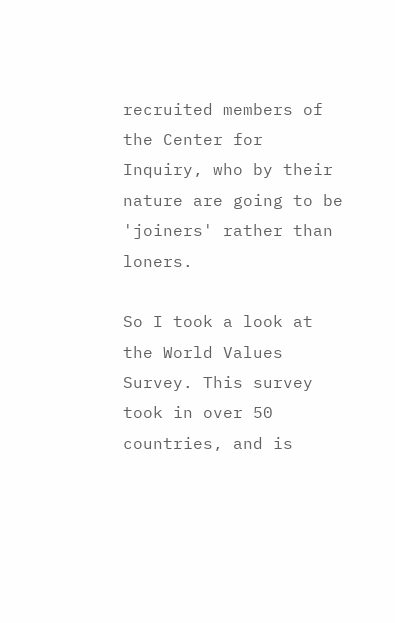recruited members of the Center for Inquiry, who by their nature are going to be 'joiners' rather than loners.

So I took a look at the World Values Survey. This survey took in over 50 countries, and is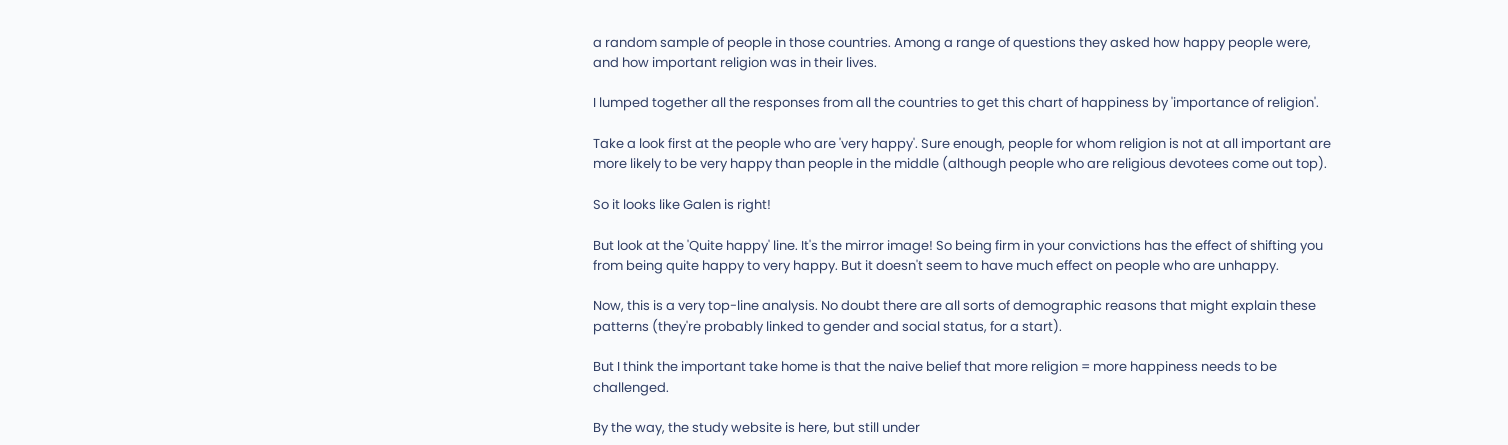a random sample of people in those countries. Among a range of questions they asked how happy people were, and how important religion was in their lives.

I lumped together all the responses from all the countries to get this chart of happiness by 'importance of religion'.

Take a look first at the people who are 'very happy'. Sure enough, people for whom religion is not at all important are more likely to be very happy than people in the middle (although people who are religious devotees come out top).

So it looks like Galen is right!

But look at the 'Quite happy' line. It's the mirror image! So being firm in your convictions has the effect of shifting you from being quite happy to very happy. But it doesn't seem to have much effect on people who are unhappy.

Now, this is a very top-line analysis. No doubt there are all sorts of demographic reasons that might explain these patterns (they're probably linked to gender and social status, for a start).

But I think the important take home is that the naive belief that more religion = more happiness needs to be challenged.

By the way, the study website is here, but still under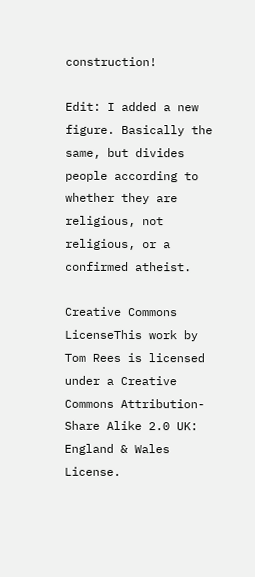construction!

Edit: I added a new figure. Basically the same, but divides people according to whether they are religious, not religious, or a confirmed atheist.

Creative Commons LicenseThis work by Tom Rees is licensed under a Creative Commons Attribution-Share Alike 2.0 UK: England & Wales License.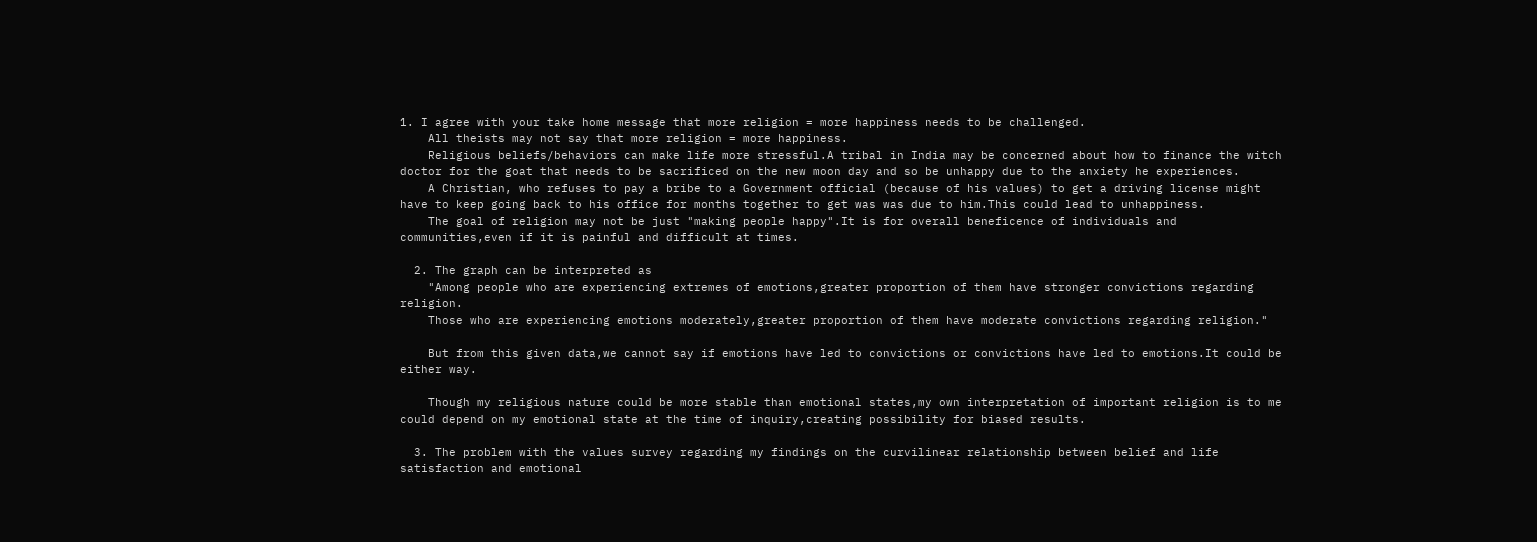1. I agree with your take home message that more religion = more happiness needs to be challenged.
    All theists may not say that more religion = more happiness.
    Religious beliefs/behaviors can make life more stressful.A tribal in India may be concerned about how to finance the witch doctor for the goat that needs to be sacrificed on the new moon day and so be unhappy due to the anxiety he experiences.
    A Christian, who refuses to pay a bribe to a Government official (because of his values) to get a driving license might have to keep going back to his office for months together to get was was due to him.This could lead to unhappiness.
    The goal of religion may not be just "making people happy".It is for overall beneficence of individuals and communities,even if it is painful and difficult at times.

  2. The graph can be interpreted as
    "Among people who are experiencing extremes of emotions,greater proportion of them have stronger convictions regarding religion.
    Those who are experiencing emotions moderately,greater proportion of them have moderate convictions regarding religion."

    But from this given data,we cannot say if emotions have led to convictions or convictions have led to emotions.It could be either way.

    Though my religious nature could be more stable than emotional states,my own interpretation of important religion is to me could depend on my emotional state at the time of inquiry,creating possibility for biased results.

  3. The problem with the values survey regarding my findings on the curvilinear relationship between belief and life satisfaction and emotional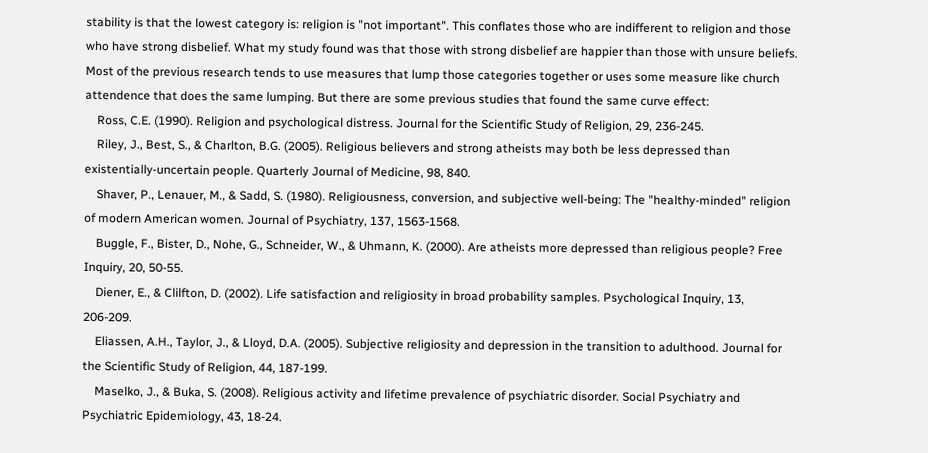stability is that the lowest category is: religion is "not important". This conflates those who are indifferent to religion and those who have strong disbelief. What my study found was that those with strong disbelief are happier than those with unsure beliefs. Most of the previous research tends to use measures that lump those categories together or uses some measure like church attendence that does the same lumping. But there are some previous studies that found the same curve effect:
    Ross, C.E. (1990). Religion and psychological distress. Journal for the Scientific Study of Religion, 29, 236-245.
    Riley, J., Best, S., & Charlton, B.G. (2005). Religious believers and strong atheists may both be less depressed than existentially-uncertain people. Quarterly Journal of Medicine, 98, 840.
    Shaver, P., Lenauer, M., & Sadd, S. (1980). Religiousness, conversion, and subjective well-being: The "healthy-minded" religion of modern American women. Journal of Psychiatry, 137, 1563-1568.
    Buggle, F., Bister, D., Nohe, G., Schneider, W., & Uhmann, K. (2000). Are atheists more depressed than religious people? Free Inquiry, 20, 50-55.
    Diener, E., & Clilfton, D. (2002). Life satisfaction and religiosity in broad probability samples. Psychological Inquiry, 13, 206-209.
    Eliassen, A.H., Taylor, J., & Lloyd, D.A. (2005). Subjective religiosity and depression in the transition to adulthood. Journal for the Scientific Study of Religion, 44, 187-199.
    Maselko, J., & Buka, S. (2008). Religious activity and lifetime prevalence of psychiatric disorder. Social Psychiatry and Psychiatric Epidemiology, 43, 18-24.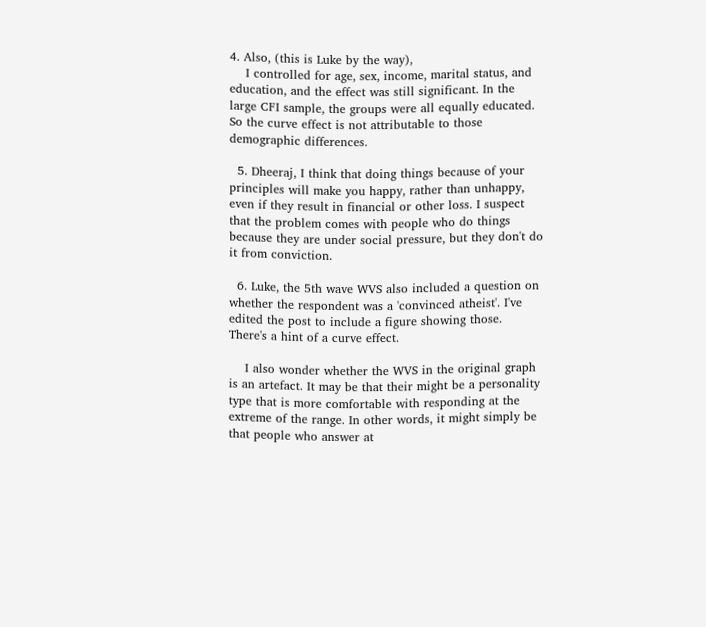4. Also, (this is Luke by the way),
    I controlled for age, sex, income, marital status, and education, and the effect was still significant. In the large CFI sample, the groups were all equally educated. So the curve effect is not attributable to those demographic differences.

  5. Dheeraj, I think that doing things because of your principles will make you happy, rather than unhappy, even if they result in financial or other loss. I suspect that the problem comes with people who do things because they are under social pressure, but they don't do it from conviction.

  6. Luke, the 5th wave WVS also included a question on whether the respondent was a 'convinced atheist'. I've edited the post to include a figure showing those. There's a hint of a curve effect.

    I also wonder whether the WVS in the original graph is an artefact. It may be that their might be a personality type that is more comfortable with responding at the extreme of the range. In other words, it might simply be that people who answer at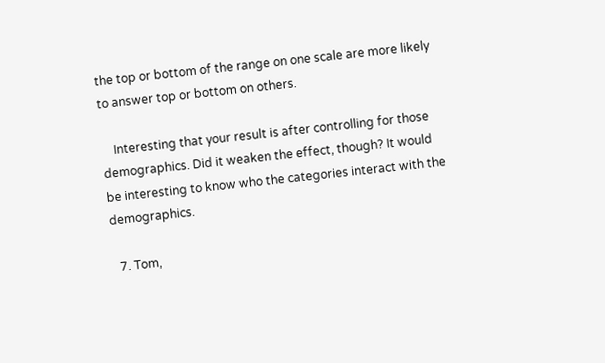the top or bottom of the range on one scale are more likely to answer top or bottom on others.

    Interesting that your result is after controlling for those demographics. Did it weaken the effect, though? It would be interesting to know who the categories interact with the demographics.

  7. Tom,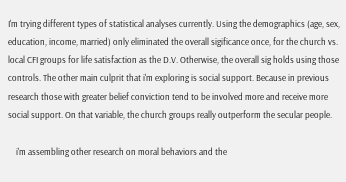I'm trying different types of statistical analyses currently. Using the demographics (age, sex, education, income, married) only eliminated the overall sigificance once, for the church vs. local CFI groups for life satisfaction as the D.V. Otherwise, the overall sig holds using those controls. The other main culprit that i'm exploring is social support. Because in previous research those with greater belief conviction tend to be involved more and receive more social support. On that variable, the church groups really outperform the secular people.

    i'm assembling other research on moral behaviors and the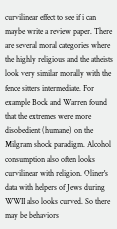curvilinear effect to see if i can maybe write a review paper. There are several moral categories where the highly religious and the atheists look very similar morally with the fence sitters intermediate. For example Bock and Warren found that the extremes were more disobedient (humane) on the Milgram shock paradigm. Alcohol consumption also often looks curvilinear with religion. Oliner's data with helpers of Jews during WWII also looks curved. So there may be behaviors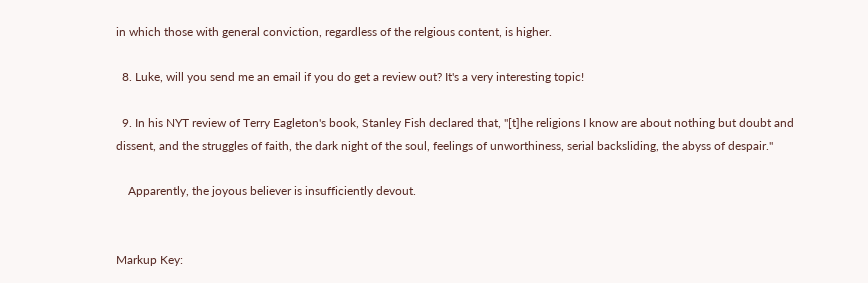in which those with general conviction, regardless of the relgious content, is higher.

  8. Luke, will you send me an email if you do get a review out? It's a very interesting topic!

  9. In his NYT review of Terry Eagleton's book, Stanley Fish declared that, "[t]he religions I know are about nothing but doubt and dissent, and the struggles of faith, the dark night of the soul, feelings of unworthiness, serial backsliding, the abyss of despair."

    Apparently, the joyous believer is insufficiently devout.


Markup Key: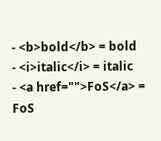- <b>bold</b> = bold
- <i>italic</i> = italic
- <a href="">FoS</a> = FoS